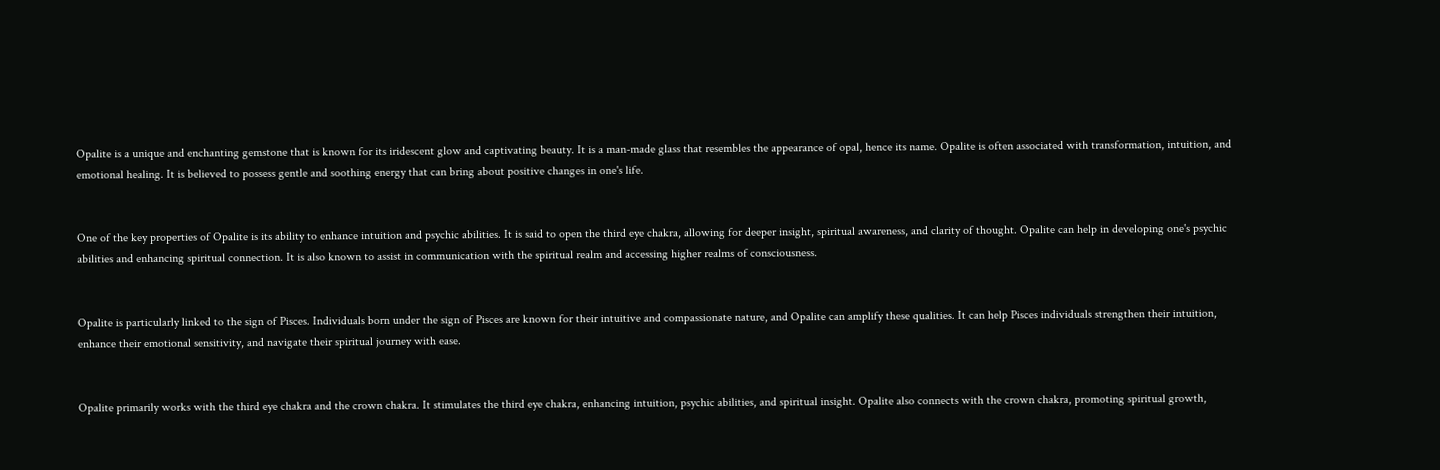Opalite is a unique and enchanting gemstone that is known for its iridescent glow and captivating beauty. It is a man-made glass that resembles the appearance of opal, hence its name. Opalite is often associated with transformation, intuition, and emotional healing. It is believed to possess gentle and soothing energy that can bring about positive changes in one's life.


One of the key properties of Opalite is its ability to enhance intuition and psychic abilities. It is said to open the third eye chakra, allowing for deeper insight, spiritual awareness, and clarity of thought. Opalite can help in developing one's psychic abilities and enhancing spiritual connection. It is also known to assist in communication with the spiritual realm and accessing higher realms of consciousness.


Opalite is particularly linked to the sign of Pisces. Individuals born under the sign of Pisces are known for their intuitive and compassionate nature, and Opalite can amplify these qualities. It can help Pisces individuals strengthen their intuition, enhance their emotional sensitivity, and navigate their spiritual journey with ease.


Opalite primarily works with the third eye chakra and the crown chakra. It stimulates the third eye chakra, enhancing intuition, psychic abilities, and spiritual insight. Opalite also connects with the crown chakra, promoting spiritual growth,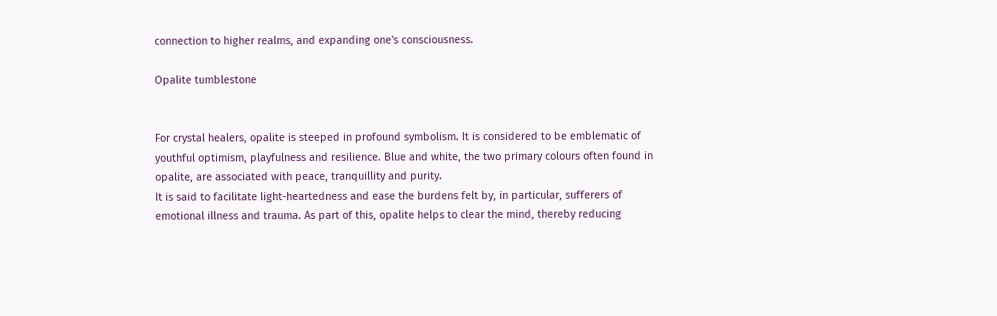connection to higher realms, and expanding one's consciousness.

Opalite tumblestone


For crystal healers, opalite is steeped in profound symbolism. It is considered to be emblematic of youthful optimism, playfulness and resilience. Blue and white, the two primary colours often found in opalite, are associated with peace, tranquillity and purity.
It is said to facilitate light-heartedness and ease the burdens felt by, in particular, sufferers of emotional illness and trauma. As part of this, opalite helps to clear the mind, thereby reducing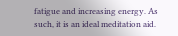fatigue and increasing energy. As such, it is an ideal meditation aid.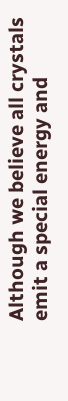Although we believe all crystals emit a special energy and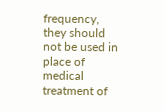frequency, they should not be used in place of medical treatment of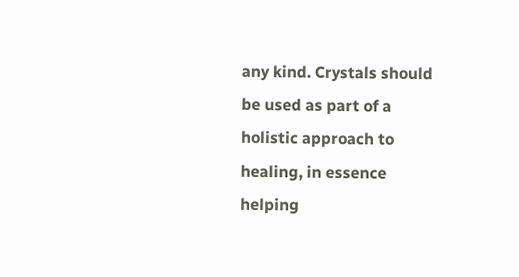any kind. Crystals should be used as part of a holistic approach to healing, in essence helping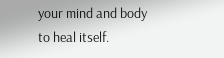your mind and body to heal itself.